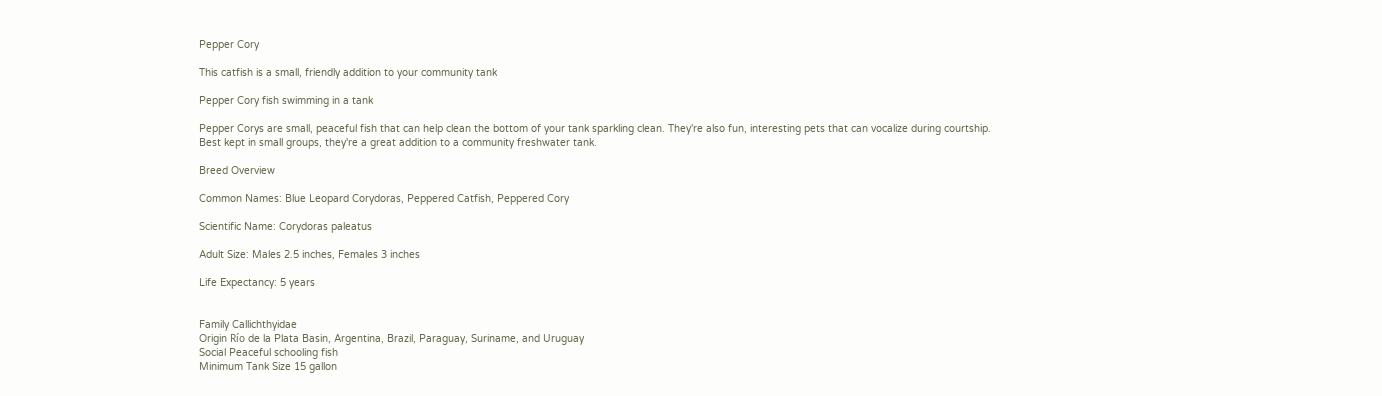Pepper Cory

This catfish is a small, friendly addition to your community tank

Pepper Cory fish swimming in a tank

Pepper Corys are small, peaceful fish that can help clean the bottom of your tank sparkling clean. They're also fun, interesting pets that can vocalize during courtship. Best kept in small groups, they're a great addition to a community freshwater tank.

Breed Overview

Common Names: Blue Leopard Corydoras, Peppered Catfish, Peppered Cory

Scientific Name: Corydoras paleatus

Adult Size: Males 2.5 inches, Females 3 inches

Life Expectancy: 5 years


Family Callichthyidae
Origin Río de la Plata Basin, Argentina, Brazil, Paraguay, Suriname, and Uruguay
Social Peaceful schooling fish
Minimum Tank Size 15 gallon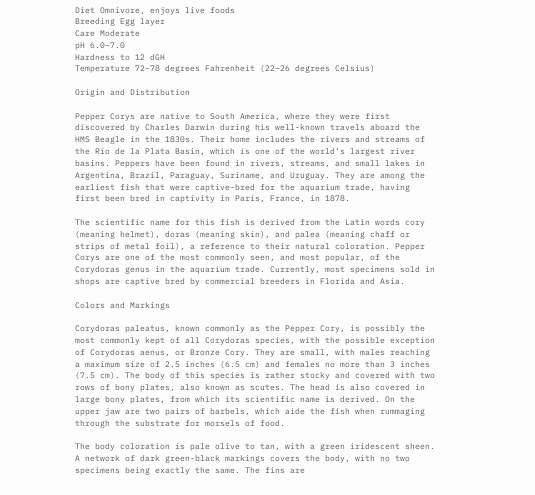Diet Omnivore, enjoys live foods
Breeding Egg layer
Care Moderate
pH 6.0–7.0
Hardness to 12 dGH
Temperature 72–78 degrees Fahrenheit (22–26 degrees Celsius)

Origin and Distribution

Pepper Corys are native to South America, where they were first discovered by Charles Darwin during his well-known travels aboard the HMS Beagle in the 1830s. Their home includes the rivers and streams of the Río de la Plata Basin, which is one of the world’s largest river basins. Peppers have been found in rivers, streams, and small lakes in Argentina, Brazil, Paraguay, Suriname, and Uruguay. They are among the earliest fish that were captive-bred for the aquarium trade, having first been bred in captivity in Paris, France, in 1878.

The scientific name for this fish is derived from the Latin words cory (meaning helmet), doras (meaning skin), and palea (meaning chaff or strips of metal foil), a reference to their natural coloration. Pepper Corys are one of the most commonly seen, and most popular, of the Corydoras genus in the aquarium trade. Currently, most specimens sold in shops are captive bred by commercial breeders in Florida and Asia.

Colors and Markings

Corydoras paleatus, known commonly as the Pepper Cory, is possibly the most commonly kept of all Corydoras species, with the possible exception of Corydoras aenus, or Bronze Cory. They are small, with males reaching a maximum size of 2.5 inches (6.5 cm) and females no more than 3 inches (7.5 cm). The body of this species is rather stocky and covered with two rows of bony plates, also known as scutes. The head is also covered in large bony plates, from which its scientific name is derived. On the upper jaw are two pairs of barbels, which aide the fish when rummaging through the substrate for morsels of food.

The body coloration is pale olive to tan, with a green iridescent sheen. A network of dark green-black markings covers the body, with no two specimens being exactly the same. The fins are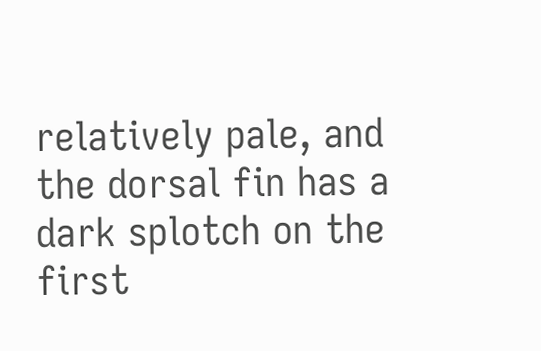relatively pale, and the dorsal fin has a dark splotch on the first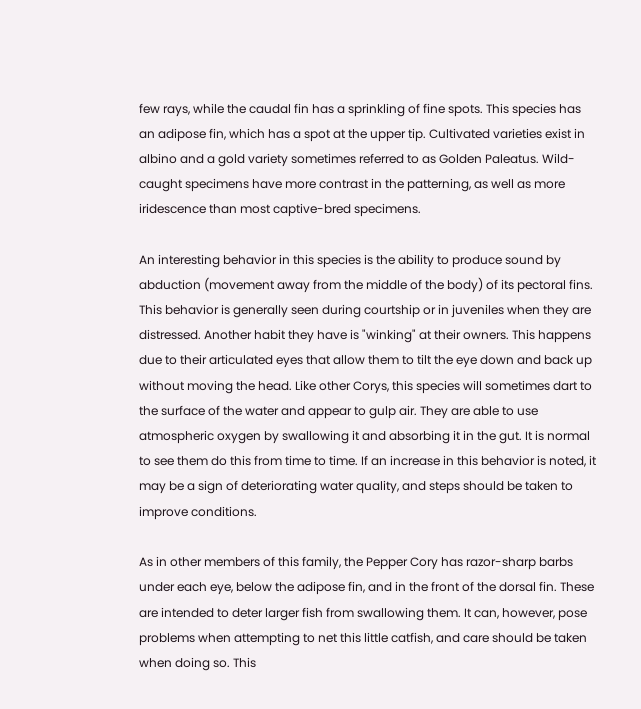few rays, while the caudal fin has a sprinkling of fine spots. This species has an adipose fin, which has a spot at the upper tip. Cultivated varieties exist in albino and a gold variety sometimes referred to as Golden Paleatus. Wild-caught specimens have more contrast in the patterning, as well as more iridescence than most captive-bred specimens.

An interesting behavior in this species is the ability to produce sound by abduction (movement away from the middle of the body) of its pectoral fins. This behavior is generally seen during courtship or in juveniles when they are distressed. Another habit they have is "winking" at their owners. This happens due to their articulated eyes that allow them to tilt the eye down and back up without moving the head. Like other Corys, this species will sometimes dart to the surface of the water and appear to gulp air. They are able to use atmospheric oxygen by swallowing it and absorbing it in the gut. It is normal to see them do this from time to time. If an increase in this behavior is noted, it may be a sign of deteriorating water quality, and steps should be taken to improve conditions.

As in other members of this family, the Pepper Cory has razor-sharp barbs under each eye, below the adipose fin, and in the front of the dorsal fin. These are intended to deter larger fish from swallowing them. It can, however, pose problems when attempting to net this little catfish, and care should be taken when doing so. This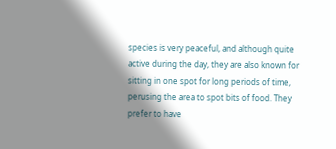species is very peaceful, and although quite active during the day, they are also known for sitting in one spot for long periods of time, perusing the area to spot bits of food. They prefer to have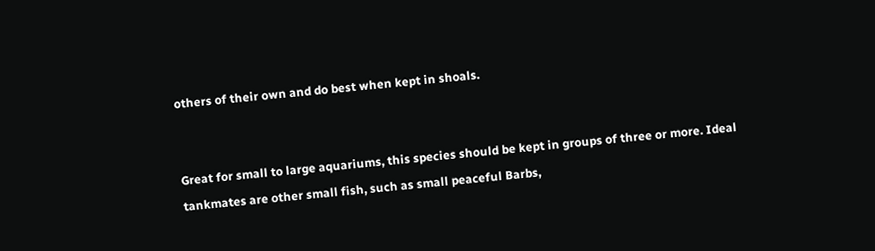others of their own and do best when kept in shoals.


Great for small to large aquariums, this species should be kept in groups of three or more. Ideal tankmates are other small fish, such as small peaceful Barbs,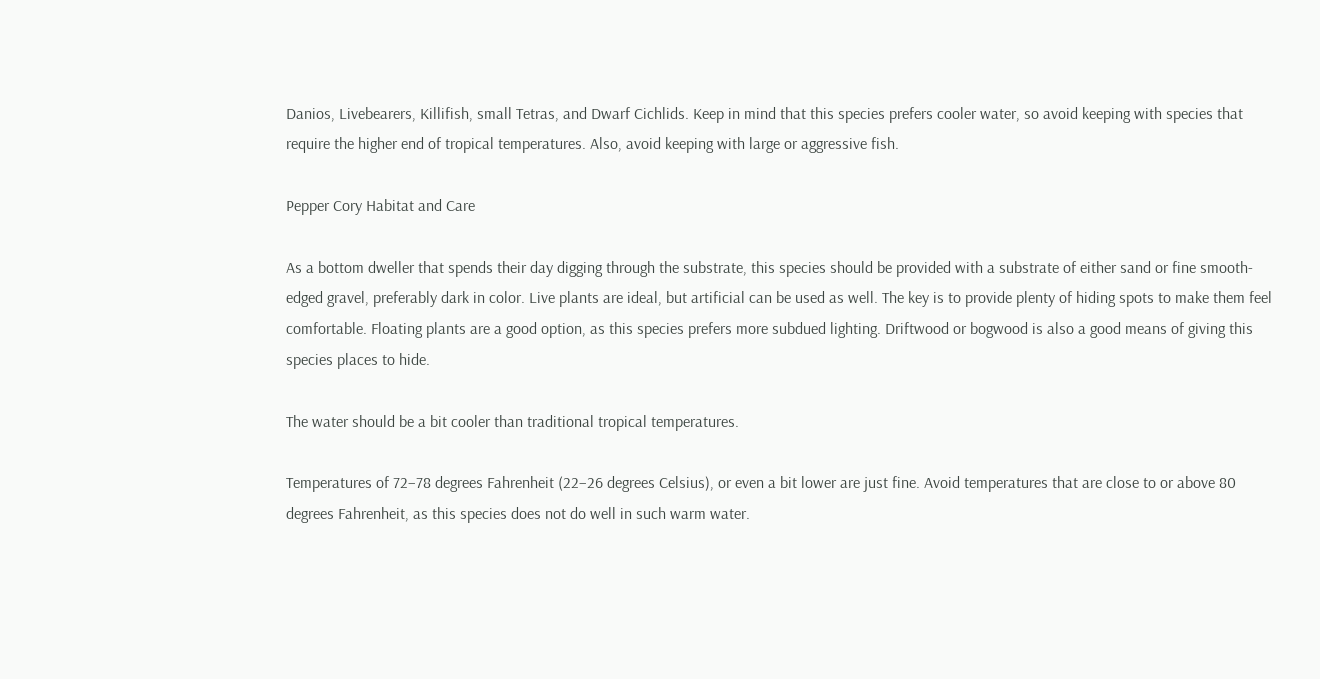Danios, Livebearers, Killifish, small Tetras, and Dwarf Cichlids. Keep in mind that this species prefers cooler water, so avoid keeping with species that require the higher end of tropical temperatures. Also, avoid keeping with large or aggressive fish.

Pepper Cory Habitat and Care

As a bottom dweller that spends their day digging through the substrate, this species should be provided with a substrate of either sand or fine smooth-edged gravel, preferably dark in color. Live plants are ideal, but artificial can be used as well. The key is to provide plenty of hiding spots to make them feel comfortable. Floating plants are a good option, as this species prefers more subdued lighting. Driftwood or bogwood is also a good means of giving this species places to hide.

The water should be a bit cooler than traditional tropical temperatures.

Temperatures of 72–78 degrees Fahrenheit (22–26 degrees Celsius), or even a bit lower are just fine. Avoid temperatures that are close to or above 80 degrees Fahrenheit, as this species does not do well in such warm water.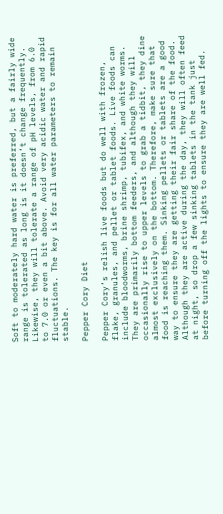Soft to moderately hard water is preferred, but a fairly wide range is tolerated as long is it doesn’t change frequently. Likewise, they will tolerate a range of pH levels, from 6.0 to 7.0 or even a bit above. Avoid very acidic water and rapid fluctuations. The key is for all water parameters to remain stable.

Pepper Cory Diet

Pepper Cory’s relish live foods but do well with frozen, flake, granules, and pellet or tablet foods. Live foods can include bloodworms, brine shrimp, tubifex, and white worms. They are primarily bottom feeders, and although they will occasionally rise to upper levels to grab a tidbit, they dine almost exclusively on the bottom. Therefore, make sure that food is reaching them. Sinking pellets or tablets are a good way to ensure they are getting their fair share of the food. Although they are active during the day, they will often feed at night, so drop a few sinking tablets in the tank just before turning off the lights to ensure they are well fed.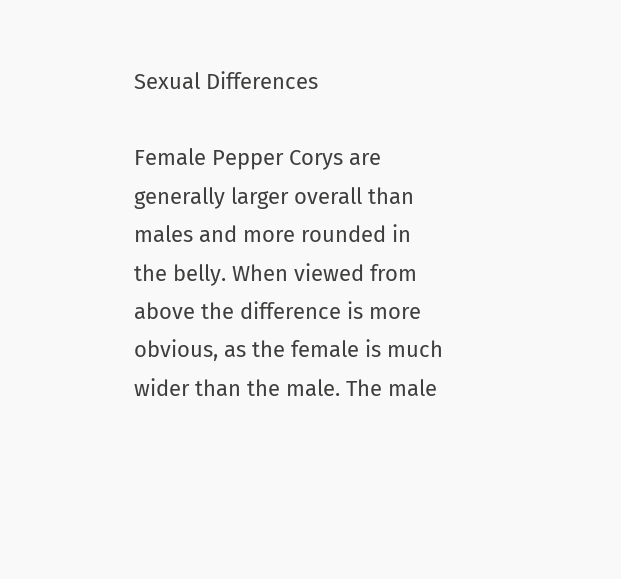Sexual Differences

Female Pepper Corys are generally larger overall than males and more rounded in the belly. When viewed from above the difference is more obvious, as the female is much wider than the male. The male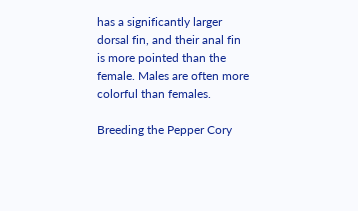has a significantly larger dorsal fin, and their anal fin is more pointed than the female. Males are often more colorful than females.

Breeding the Pepper Cory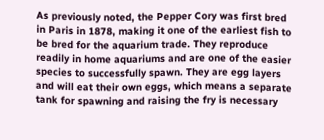As previously noted, the Pepper Cory was first bred in Paris in 1878, making it one of the earliest fish to be bred for the aquarium trade. They reproduce readily in home aquariums and are one of the easier species to successfully spawn. They are egg layers and will eat their own eggs, which means a separate tank for spawning and raising the fry is necessary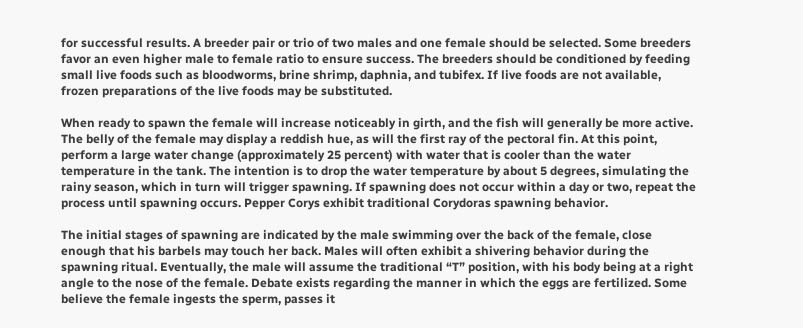for successful results. A breeder pair or trio of two males and one female should be selected. Some breeders favor an even higher male to female ratio to ensure success. The breeders should be conditioned by feeding small live foods such as bloodworms, brine shrimp, daphnia, and tubifex. If live foods are not available, frozen preparations of the live foods may be substituted.

When ready to spawn the female will increase noticeably in girth, and the fish will generally be more active. The belly of the female may display a reddish hue, as will the first ray of the pectoral fin. At this point, perform a large water change (approximately 25 percent) with water that is cooler than the water temperature in the tank. The intention is to drop the water temperature by about 5 degrees, simulating the rainy season, which in turn will trigger spawning. If spawning does not occur within a day or two, repeat the process until spawning occurs. Pepper Corys exhibit traditional Corydoras spawning behavior.

The initial stages of spawning are indicated by the male swimming over the back of the female, close enough that his barbels may touch her back. Males will often exhibit a shivering behavior during the spawning ritual. Eventually, the male will assume the traditional “T” position, with his body being at a right angle to the nose of the female. Debate exists regarding the manner in which the eggs are fertilized. Some believe the female ingests the sperm, passes it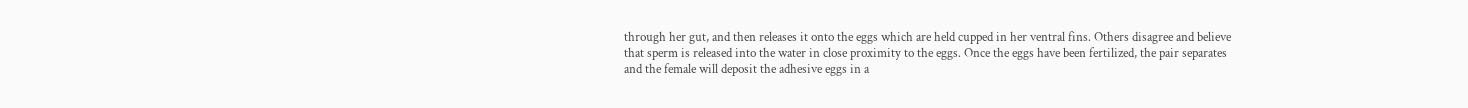through her gut, and then releases it onto the eggs which are held cupped in her ventral fins. Others disagree and believe that sperm is released into the water in close proximity to the eggs. Once the eggs have been fertilized, the pair separates and the female will deposit the adhesive eggs in a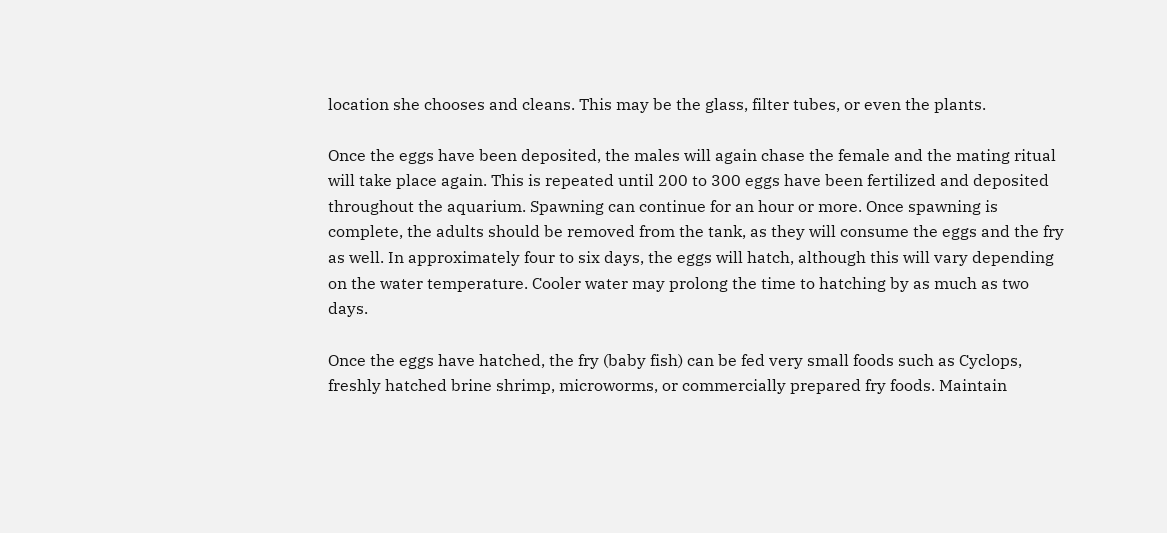location she chooses and cleans. This may be the glass, filter tubes, or even the plants.

Once the eggs have been deposited, the males will again chase the female and the mating ritual will take place again. This is repeated until 200 to 300 eggs have been fertilized and deposited throughout the aquarium. Spawning can continue for an hour or more. Once spawning is complete, the adults should be removed from the tank, as they will consume the eggs and the fry as well. In approximately four to six days, the eggs will hatch, although this will vary depending on the water temperature. Cooler water may prolong the time to hatching by as much as two days.

Once the eggs have hatched, the fry (baby fish) can be fed very small foods such as Cyclops, freshly hatched brine shrimp, microworms, or commercially prepared fry foods. Maintain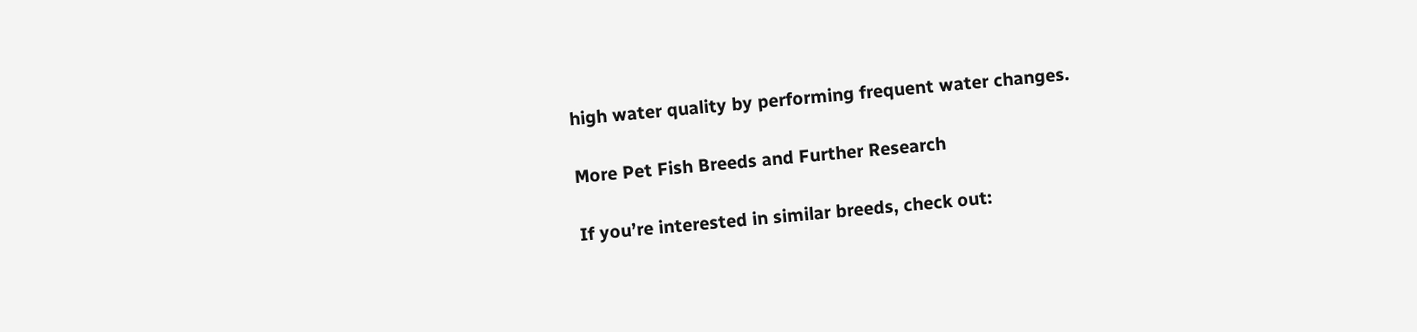high water quality by performing frequent water changes.

More Pet Fish Breeds and Further Research

If you’re interested in similar breeds, check out: